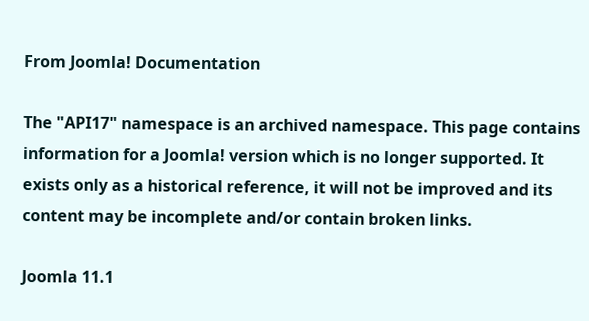From Joomla! Documentation

The "API17" namespace is an archived namespace. This page contains information for a Joomla! version which is no longer supported. It exists only as a historical reference, it will not be improved and its content may be incomplete and/or contain broken links.

Joomla 11.1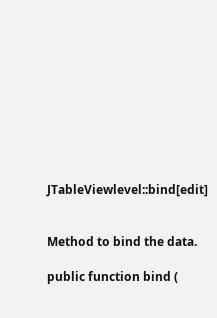JTableViewlevel::bind[edit]


Method to bind the data.

public function bind (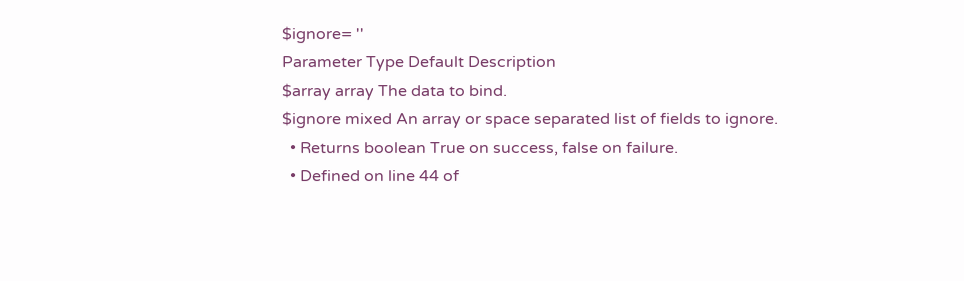$ignore= ''
Parameter Type Default Description
$array array The data to bind.
$ignore mixed An array or space separated list of fields to ignore.
  • Returns boolean True on success, false on failure.
  • Defined on line 44 of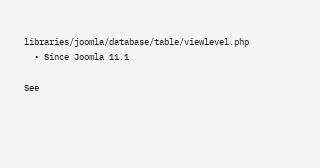libraries/joomla/database/table/viewlevel.php
  • Since Joomla 11.1

See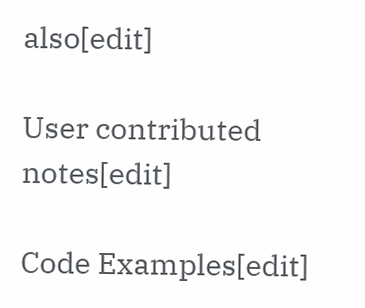also[edit]

User contributed notes[edit]

Code Examples[edit]